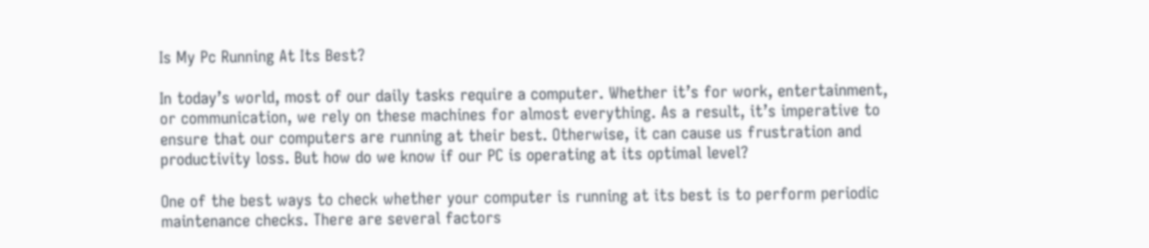Is My Pc Running At Its Best?

In today’s world, most of our daily tasks require a computer. Whether it’s for work, entertainment, or communication, we rely on these machines for almost everything. As a result, it’s imperative to ensure that our computers are running at their best. Otherwise, it can cause us frustration and productivity loss. But how do we know if our PC is operating at its optimal level?

One of the best ways to check whether your computer is running at its best is to perform periodic maintenance checks. There are several factors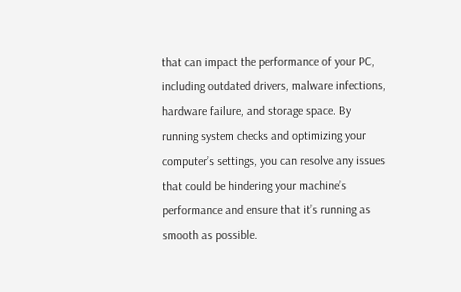that can impact the performance of your PC, including outdated drivers, malware infections, hardware failure, and storage space. By running system checks and optimizing your computer’s settings, you can resolve any issues that could be hindering your machine’s performance and ensure that it’s running as smooth as possible.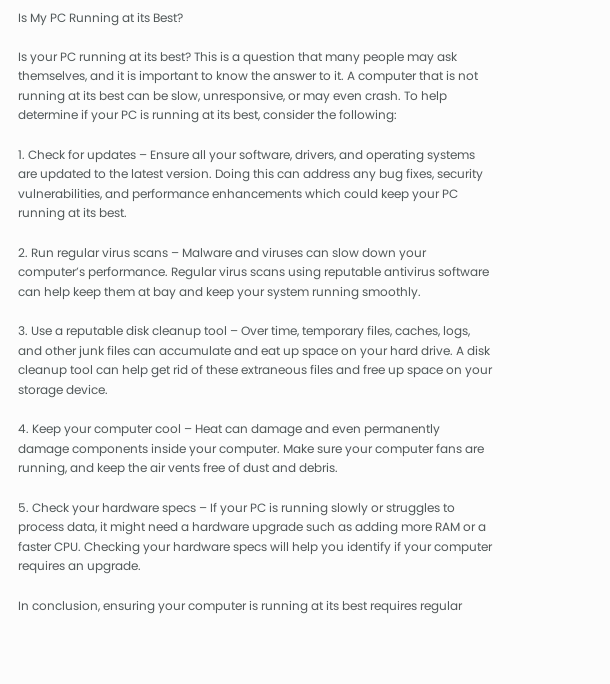Is My PC Running at its Best?

Is your PC running at its best? This is a question that many people may ask themselves, and it is important to know the answer to it. A computer that is not running at its best can be slow, unresponsive, or may even crash. To help determine if your PC is running at its best, consider the following:

1. Check for updates – Ensure all your software, drivers, and operating systems are updated to the latest version. Doing this can address any bug fixes, security vulnerabilities, and performance enhancements which could keep your PC running at its best.

2. Run regular virus scans – Malware and viruses can slow down your computer’s performance. Regular virus scans using reputable antivirus software can help keep them at bay and keep your system running smoothly.

3. Use a reputable disk cleanup tool – Over time, temporary files, caches, logs, and other junk files can accumulate and eat up space on your hard drive. A disk cleanup tool can help get rid of these extraneous files and free up space on your storage device.

4. Keep your computer cool – Heat can damage and even permanently damage components inside your computer. Make sure your computer fans are running, and keep the air vents free of dust and debris.

5. Check your hardware specs – If your PC is running slowly or struggles to process data, it might need a hardware upgrade such as adding more RAM or a faster CPU. Checking your hardware specs will help you identify if your computer requires an upgrade.

In conclusion, ensuring your computer is running at its best requires regular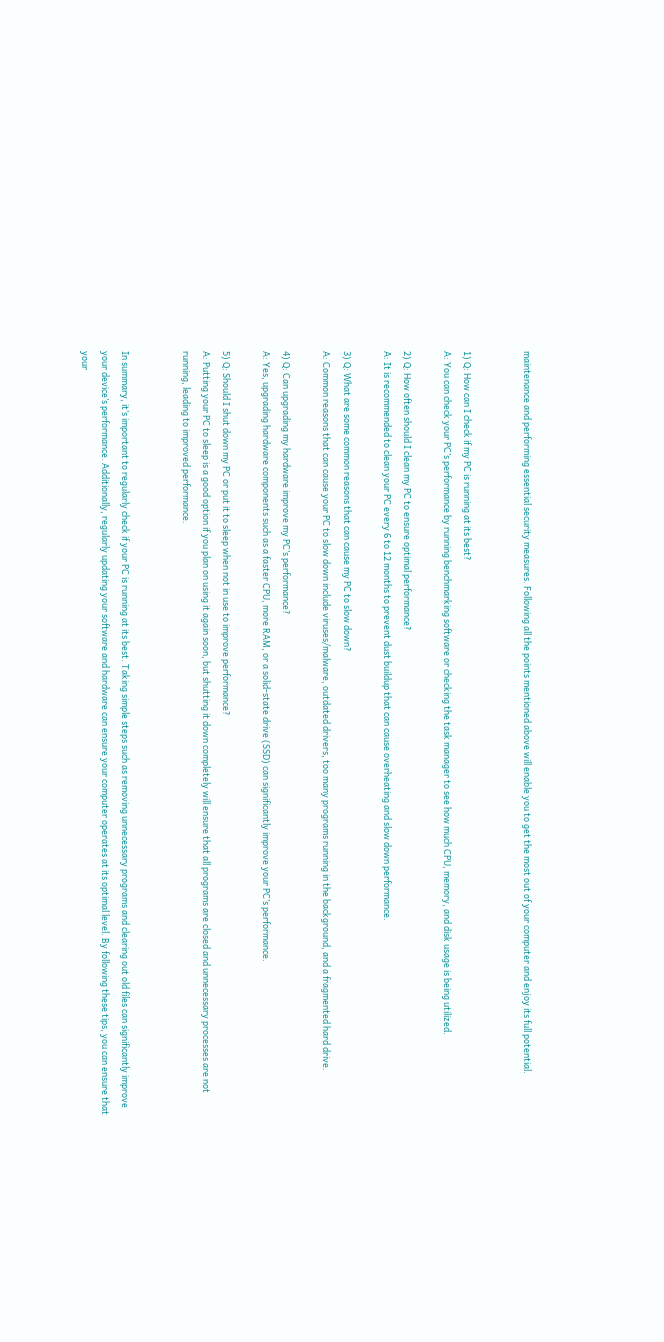maintenance and performing essential security measures. Following all the points mentioned above will enable you to get the most out of your computer and enjoy its full potential.


1) Q: How can I check if my PC is running at its best?
A: You can check your PC’s performance by running benchmarking software or checking the task manager to see how much CPU, memory, and disk usage is being utilized.

2) Q: How often should I clean my PC to ensure optimal performance?
A: It is recommended to clean your PC every 6 to 12 months to prevent dust buildup that can cause overheating and slow down performance.

3) Q: What are some common reasons that can cause my PC to slow down?
A: Common reasons that can cause your PC to slow down include viruses/malware, outdated drivers, too many programs running in the background, and a fragmented hard drive.

4) Q: Can upgrading my hardware improve my PC’s performance?
A: Yes, upgrading hardware components such as a faster CPU, more RAM, or a solid-state drive (SSD) can significantly improve your PC’s performance.

5) Q: Should I shut down my PC or put it to sleep when not in use to improve performance?
A: Putting your PC to sleep is a good option if you plan on using it again soon, but shutting it down completely will ensure that all programs are closed and unnecessary processes are not running, leading to improved performance.


In summary, it’s important to regularly check if your PC is running at its best. Taking simple steps such as removing unnecessary programs and clearing out old files can significantly improve your device’s performance. Additionally, regularly updating your software and hardware can ensure your computer operates at its optimal level. By following these tips, you can ensure that your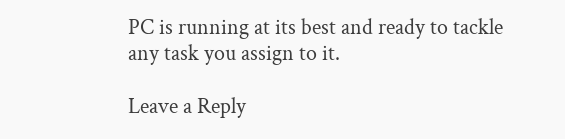PC is running at its best and ready to tackle any task you assign to it.

Leave a Reply